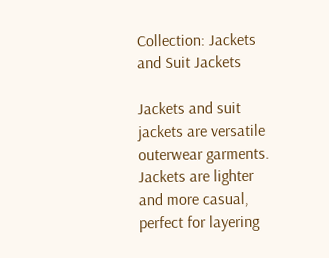Collection: Jackets and Suit Jackets

Jackets and suit jackets are versatile outerwear garments. Jackets are lighter and more casual, perfect for layering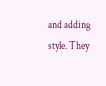and adding style. They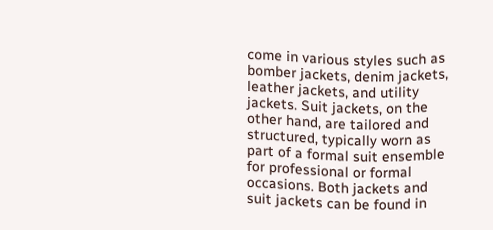come in various styles such as bomber jackets, denim jackets, leather jackets, and utility jackets. Suit jackets, on the other hand, are tailored and structured, typically worn as part of a formal suit ensemble for professional or formal occasions. Both jackets and suit jackets can be found in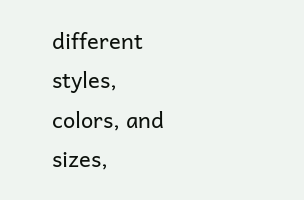different styles, colors, and sizes,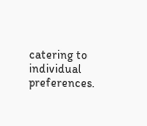catering to individual preferences.